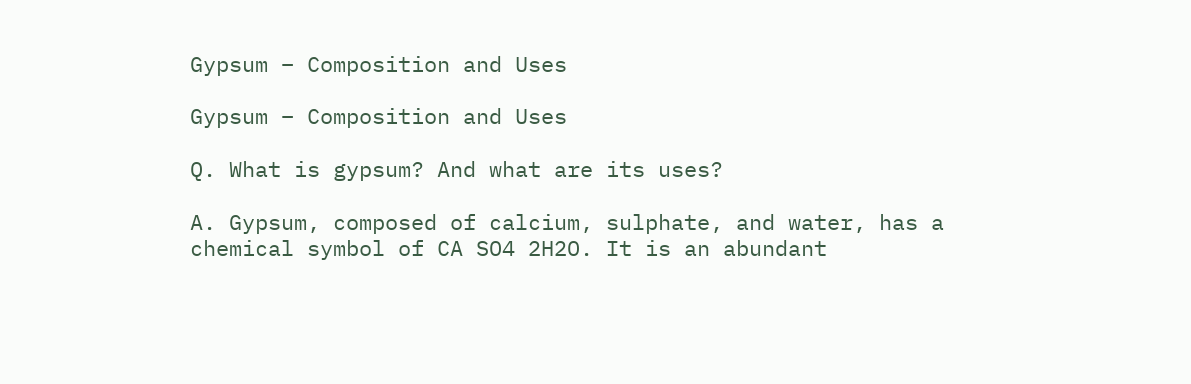Gypsum – Composition and Uses

Gypsum – Composition and Uses

Q. What is gypsum? And what are its uses?

A. Gypsum, composed of calcium, sulphate, and water, has a chemical symbol of CA SO4 2H2O. It is an abundant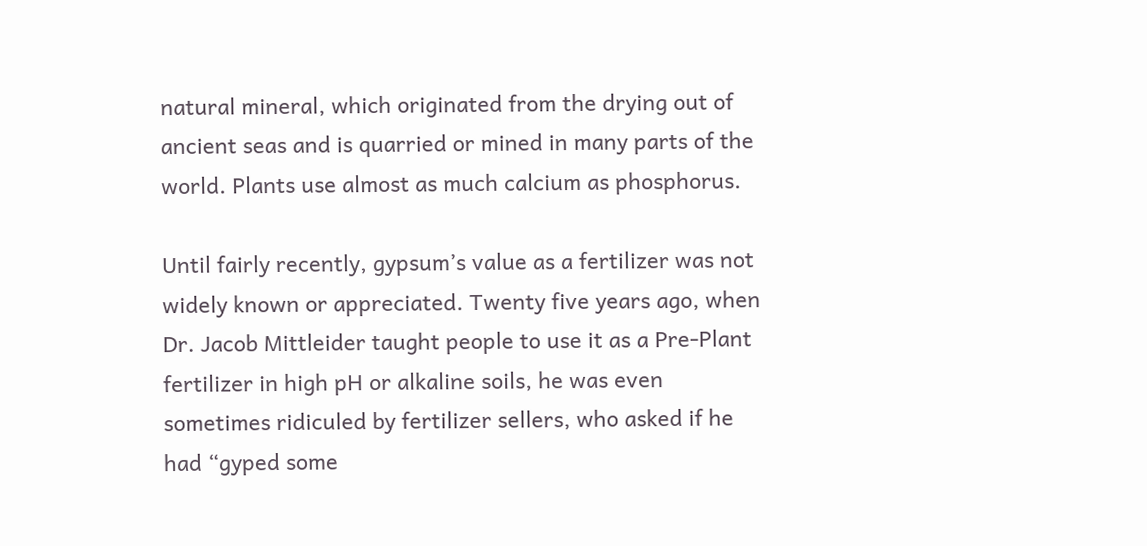natural mineral, which originated from the drying out of ancient seas and is quarried or mined in many parts of the world. Plants use almost as much calcium as phosphorus.

Until fairly recently, gypsum’s value as a fertilizer was not widely known or appreciated. Twenty five years ago, when Dr. Jacob Mittleider taught people to use it as a Pre-Plant fertilizer in high pH or alkaline soils, he was even sometimes ridiculed by fertilizer sellers, who asked if he had “gyped some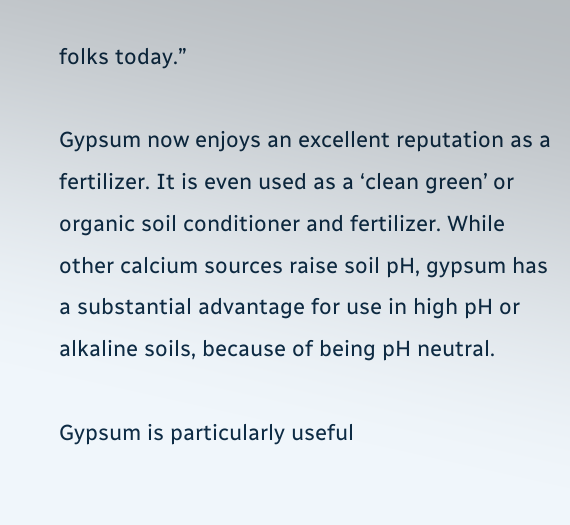folks today.”

Gypsum now enjoys an excellent reputation as a fertilizer. It is even used as a ‘clean green’ or organic soil conditioner and fertilizer. While other calcium sources raise soil pH, gypsum has a substantial advantage for use in high pH or alkaline soils, because of being pH neutral.

Gypsum is particularly useful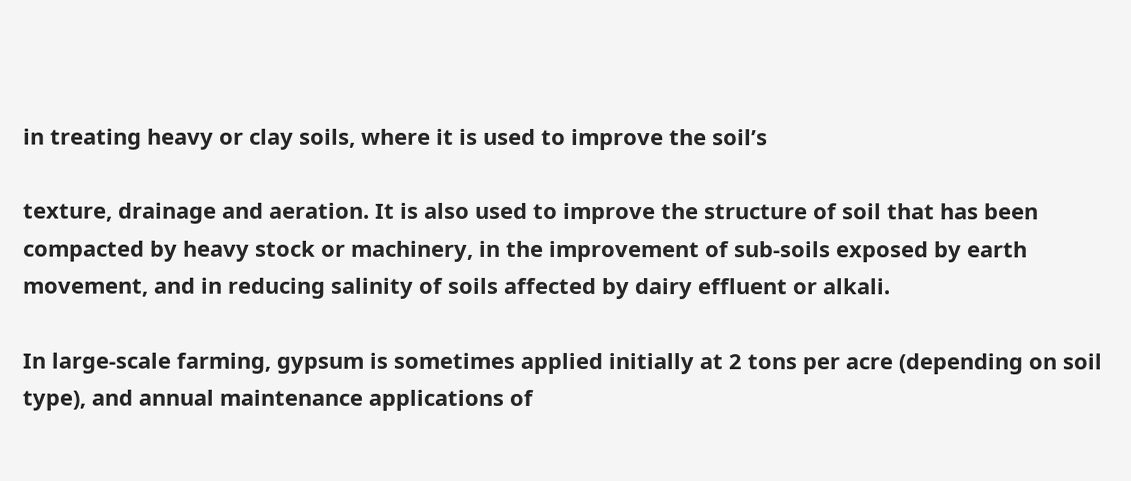in treating heavy or clay soils, where it is used to improve the soil’s

texture, drainage and aeration. It is also used to improve the structure of soil that has been compacted by heavy stock or machinery, in the improvement of sub-soils exposed by earth movement, and in reducing salinity of soils affected by dairy effluent or alkali.

In large-scale farming, gypsum is sometimes applied initially at 2 tons per acre (depending on soil type), and annual maintenance applications of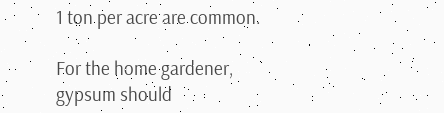1 ton per acre are common.

For the home gardener, gypsum should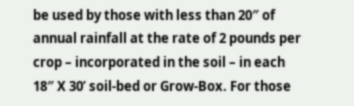be used by those with less than 20″ of annual rainfall at the rate of 2 pounds per crop – incorporated in the soil – in each 18″ X 30’ soil-bed or Grow-Box. For those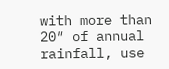with more than 20″ of annual rainfall, use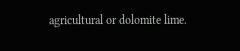agricultural or dolomite lime.